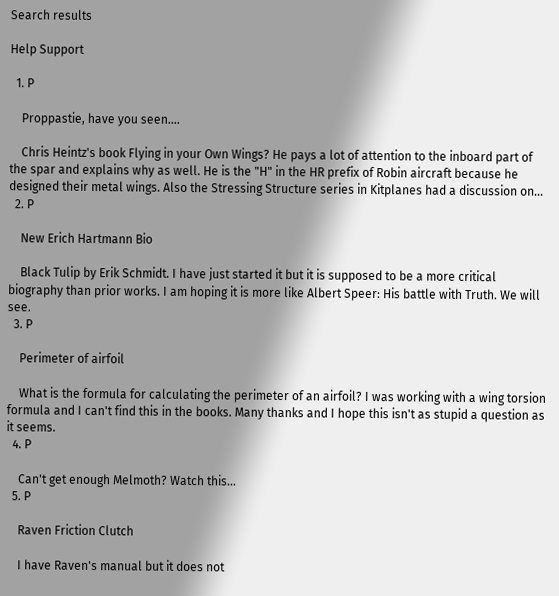Search results

Help Support

  1. P

    Proppastie, have you seen....

    Chris Heintz's book Flying in your Own Wings? He pays a lot of attention to the inboard part of the spar and explains why as well. He is the "H" in the HR prefix of Robin aircraft because he designed their metal wings. Also the Stressing Structure series in Kitplanes had a discussion on...
  2. P

    New Erich Hartmann Bio

    Black Tulip by Erik Schmidt. I have just started it but it is supposed to be a more critical biography than prior works. I am hoping it is more like Albert Speer: His battle with Truth. We will see.
  3. P

    Perimeter of airfoil

    What is the formula for calculating the perimeter of an airfoil? I was working with a wing torsion formula and I can't find this in the books. Many thanks and I hope this isn't as stupid a question as it seems.
  4. P

    Can't get enough Melmoth? Watch this...
  5. P

    Raven Friction Clutch

    I have Raven's manual but it does not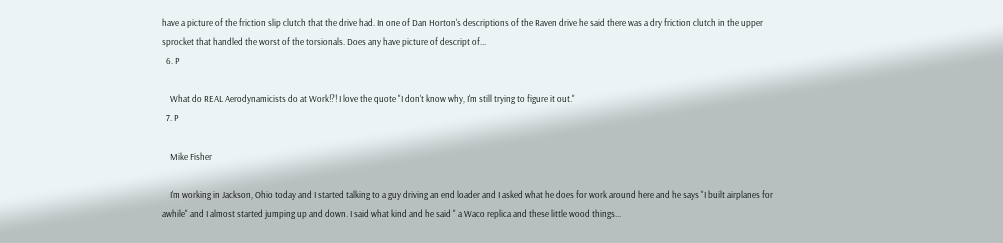have a picture of the friction slip clutch that the drive had. In one of Dan Horton's descriptions of the Raven drive he said there was a dry friction clutch in the upper sprocket that handled the worst of the torsionals. Does any have picture of descript of...
  6. P

    What do REAL Aerodynamicists do at Work!?! I love the quote "I don't know why, I'm still trying to figure it out."
  7. P

    Mike Fisher

    I'm working in Jackson, Ohio today and I started talking to a guy driving an end loader and I asked what he does for work around here and he says "I built airplanes for awhile" and I almost started jumping up and down. I said what kind and he said " a Waco replica and these little wood things...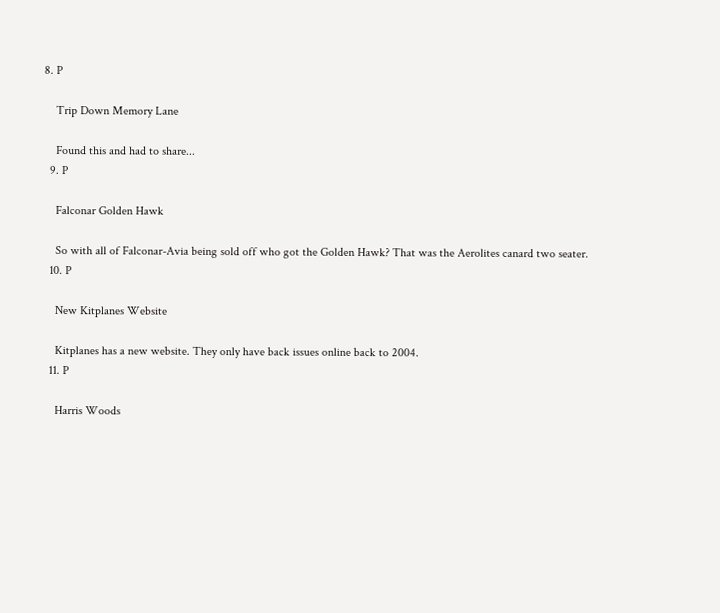8. P

    Trip Down Memory Lane

    Found this and had to share...
  9. P

    Falconar Golden Hawk

    So with all of Falconar-Avia being sold off who got the Golden Hawk? That was the Aerolites canard two seater.
  10. P

    New Kitplanes Website

    Kitplanes has a new website. They only have back issues online back to 2004.
  11. P

    Harris Woods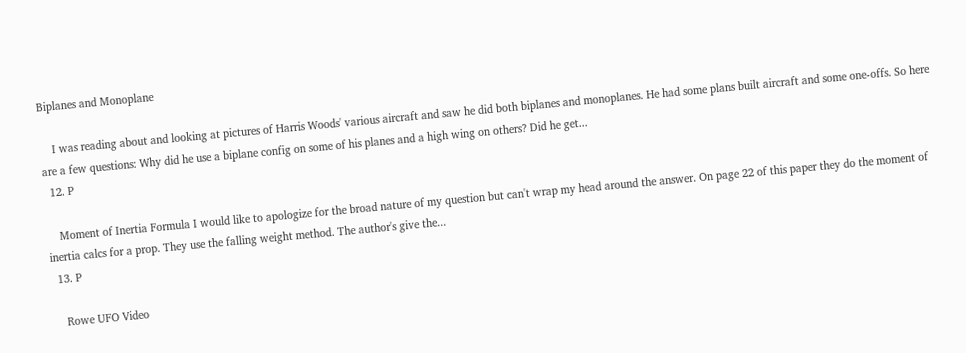Biplanes and Monoplane

    I was reading about and looking at pictures of Harris Woods' various aircraft and saw he did both biplanes and monoplanes. He had some plans built aircraft and some one-offs. So here are a few questions: Why did he use a biplane config on some of his planes and a high wing on others? Did he get...
  12. P

    Moment of Inertia Formula I would like to apologize for the broad nature of my question but can't wrap my head around the answer. On page 22 of this paper they do the moment of inertia calcs for a prop. They use the falling weight method. The author's give the...
  13. P

    Rowe UFO Video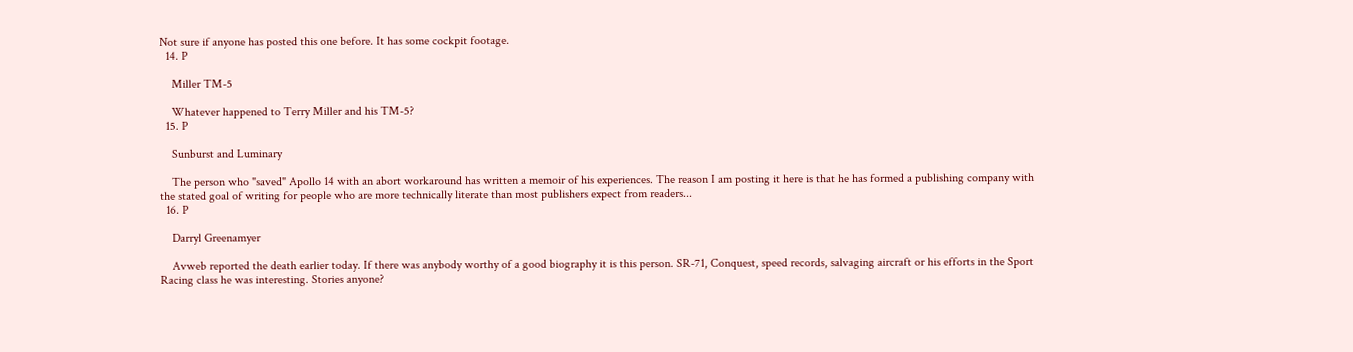Not sure if anyone has posted this one before. It has some cockpit footage.
  14. P

    Miller TM-5

    Whatever happened to Terry Miller and his TM-5?
  15. P

    Sunburst and Luminary

    The person who "saved" Apollo 14 with an abort workaround has written a memoir of his experiences. The reason I am posting it here is that he has formed a publishing company with the stated goal of writing for people who are more technically literate than most publishers expect from readers...
  16. P

    Darryl Greenamyer

    Avweb reported the death earlier today. If there was anybody worthy of a good biography it is this person. SR-71, Conquest, speed records, salvaging aircraft or his efforts in the Sport Racing class he was interesting. Stories anyone?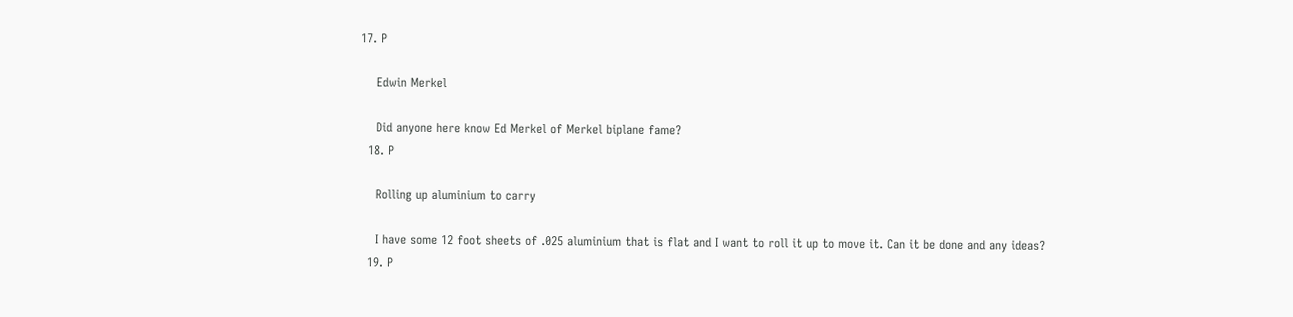17. P

    Edwin Merkel

    Did anyone here know Ed Merkel of Merkel biplane fame?
  18. P

    Rolling up aluminium to carry

    I have some 12 foot sheets of .025 aluminium that is flat and I want to roll it up to move it. Can it be done and any ideas?
  19. P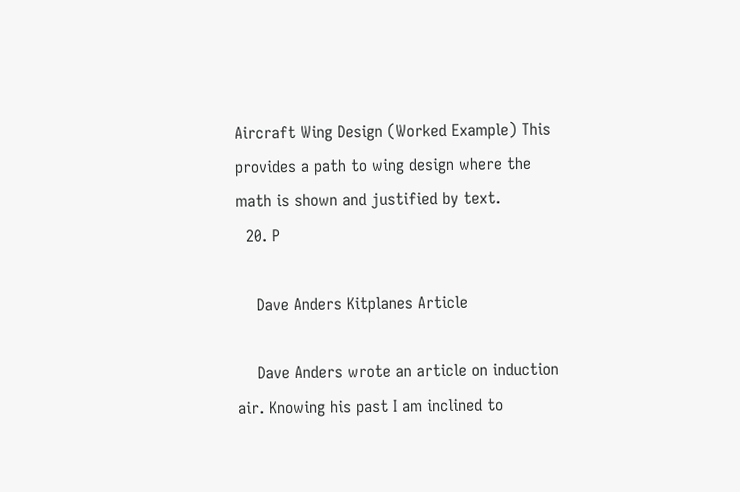Aircraft Wing Design (Worked Example) This provides a path to wing design where the math is shown and justified by text.
  20. P

    Dave Anders Kitplanes Article

    Dave Anders wrote an article on induction air. Knowing his past I am inclined to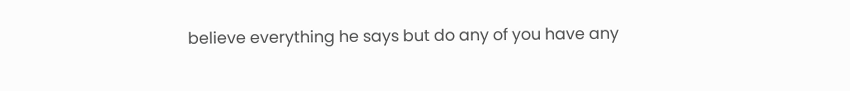believe everything he says but do any of you have any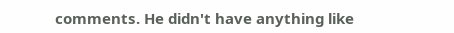comments. He didn't have anything like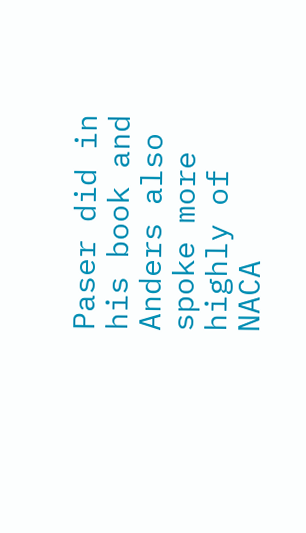Paser did in his book and Anders also spoke more highly of NACA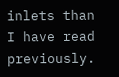inlets than I have read previously.